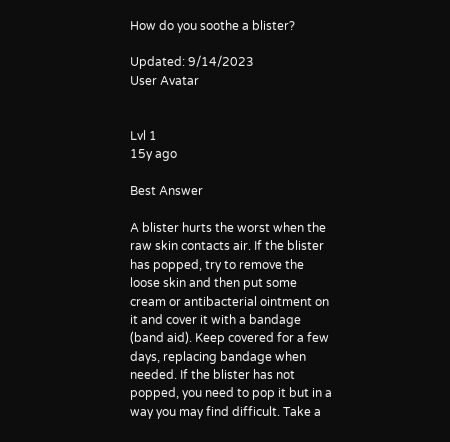How do you soothe a blister?

Updated: 9/14/2023
User Avatar


Lvl 1
15y ago

Best Answer

A blister hurts the worst when the raw skin contacts air. If the blister has popped, try to remove the loose skin and then put some cream or antibacterial ointment on it and cover it with a bandage (band aid). Keep covered for a few days, replacing bandage when needed. If the blister has not popped, you need to pop it but in a way you may find difficult. Take a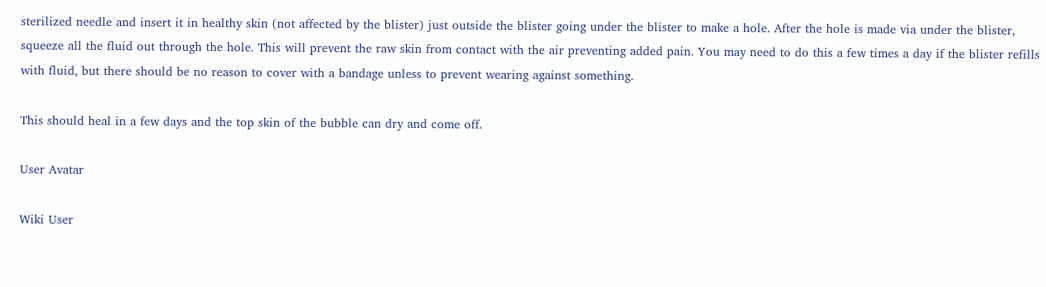sterilized needle and insert it in healthy skin (not affected by the blister) just outside the blister going under the blister to make a hole. After the hole is made via under the blister, squeeze all the fluid out through the hole. This will prevent the raw skin from contact with the air preventing added pain. You may need to do this a few times a day if the blister refills with fluid, but there should be no reason to cover with a bandage unless to prevent wearing against something.

This should heal in a few days and the top skin of the bubble can dry and come off.

User Avatar

Wiki User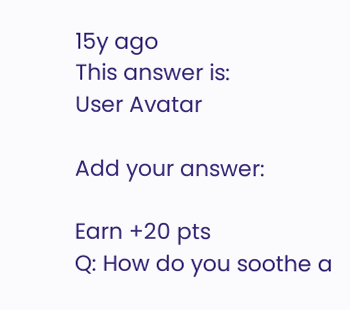15y ago
This answer is:
User Avatar

Add your answer:

Earn +20 pts
Q: How do you soothe a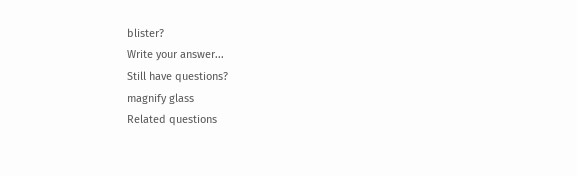blister?
Write your answer...
Still have questions?
magnify glass
Related questions